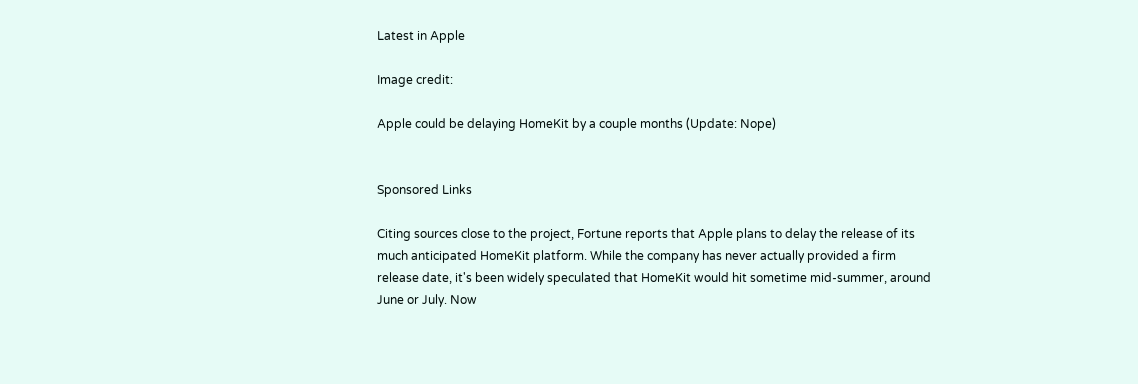Latest in Apple

Image credit:

Apple could be delaying HomeKit by a couple months (Update: Nope)


Sponsored Links

Citing sources close to the project, Fortune reports that Apple plans to delay the release of its much anticipated HomeKit platform. While the company has never actually provided a firm release date, it's been widely speculated that HomeKit would hit sometime mid-summer, around June or July. Now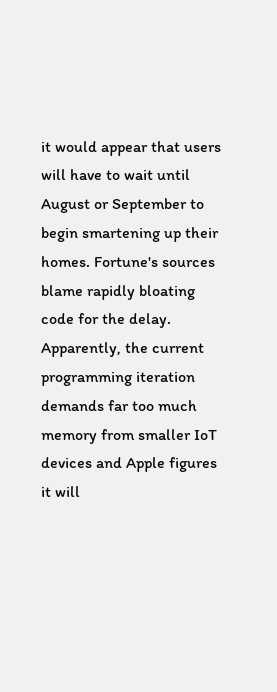it would appear that users will have to wait until August or September to begin smartening up their homes. Fortune's sources blame rapidly bloating code for the delay. Apparently, the current programming iteration demands far too much memory from smaller IoT devices and Apple figures it will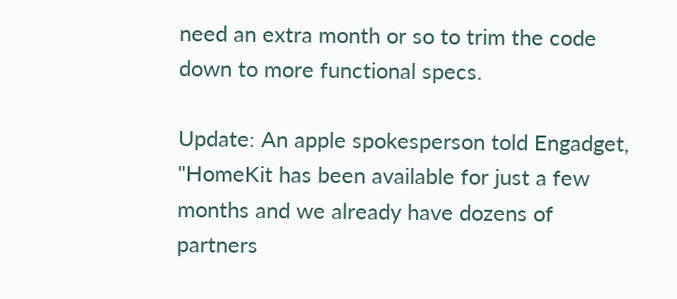need an extra month or so to trim the code down to more functional specs.

Update: An apple spokesperson told Engadget, "HomeKit has been available for just a few months and we already have dozens of partners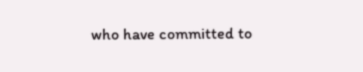who have committed to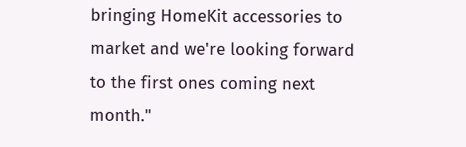bringing HomeKit accessories to market and we're looking forward to the first ones coming next month."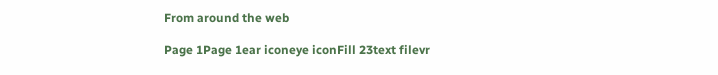From around the web

Page 1Page 1ear iconeye iconFill 23text filevr